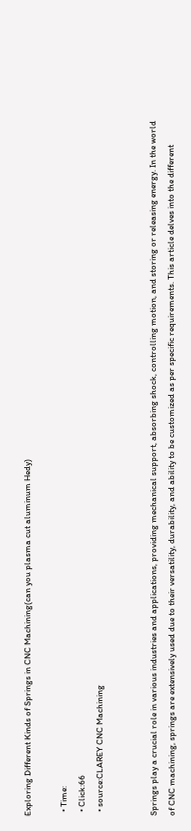Exploring Different Kinds of Springs in CNC Machining(can you plasma cut aluminum Hedy)

  • Time:
  • Click:66
  • source:CLAREY CNC Machining


Springs play a crucial role in various industries and applications, providing mechanical support, absorbing shock, controlling motion, and storing or releasing energy. In the world of CNC machining, springs are extensively used due to their versatility, durability, and ability to be customized as per specific requirements. This article delves into the different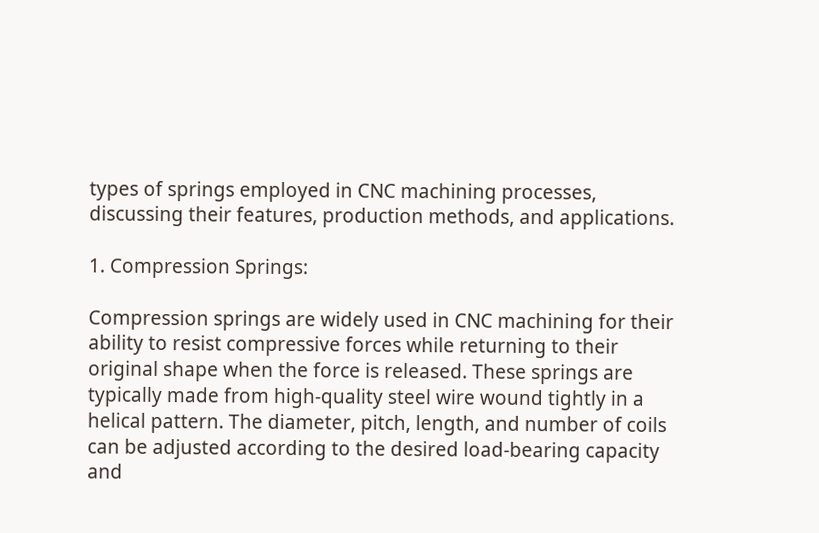types of springs employed in CNC machining processes, discussing their features, production methods, and applications.

1. Compression Springs:

Compression springs are widely used in CNC machining for their ability to resist compressive forces while returning to their original shape when the force is released. These springs are typically made from high-quality steel wire wound tightly in a helical pattern. The diameter, pitch, length, and number of coils can be adjusted according to the desired load-bearing capacity and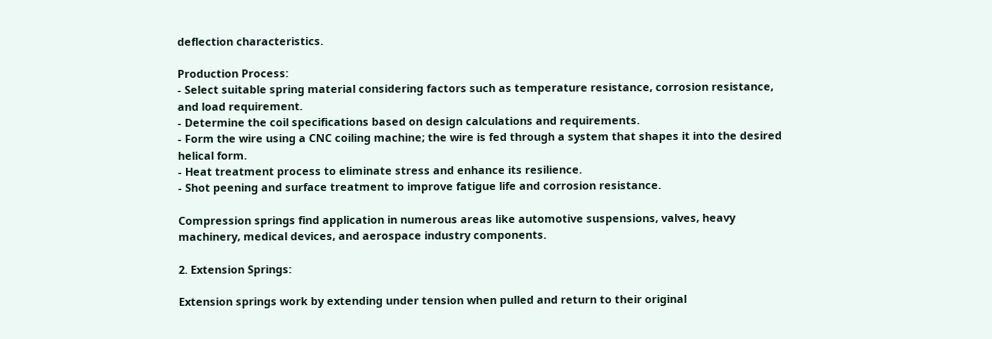deflection characteristics.

Production Process:
- Select suitable spring material considering factors such as temperature resistance, corrosion resistance, and load requirement.
- Determine the coil specifications based on design calculations and requirements.
- Form the wire using a CNC coiling machine; the wire is fed through a system that shapes it into the desired helical form.
- Heat treatment process to eliminate stress and enhance its resilience.
- Shot peening and surface treatment to improve fatigue life and corrosion resistance.

Compression springs find application in numerous areas like automotive suspensions, valves, heavy machinery, medical devices, and aerospace industry components.

2. Extension Springs:

Extension springs work by extending under tension when pulled and return to their original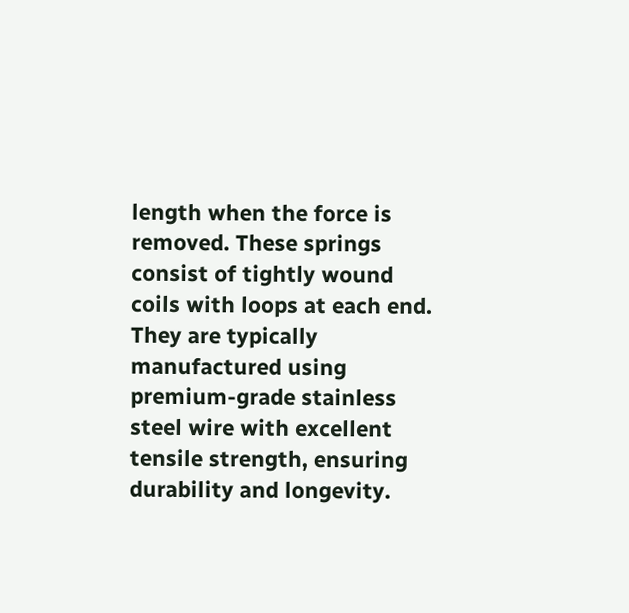length when the force is removed. These springs consist of tightly wound coils with loops at each end. They are typically manufactured using premium-grade stainless steel wire with excellent tensile strength, ensuring durability and longevity.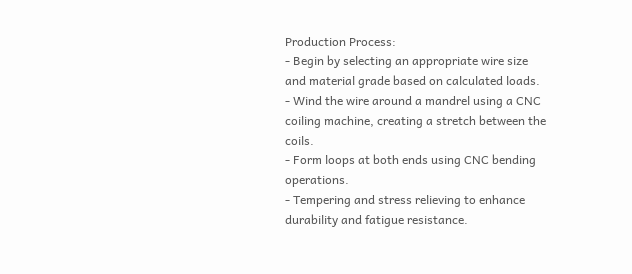Production Process:
- Begin by selecting an appropriate wire size and material grade based on calculated loads.
- Wind the wire around a mandrel using a CNC coiling machine, creating a stretch between the coils.
- Form loops at both ends using CNC bending operations.
- Tempering and stress relieving to enhance durability and fatigue resistance.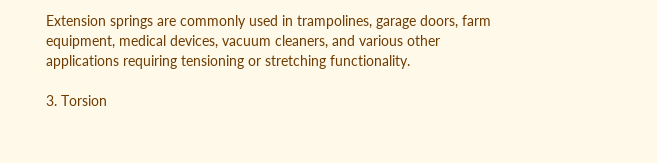Extension springs are commonly used in trampolines, garage doors, farm equipment, medical devices, vacuum cleaners, and various other applications requiring tensioning or stretching functionality.

3. Torsion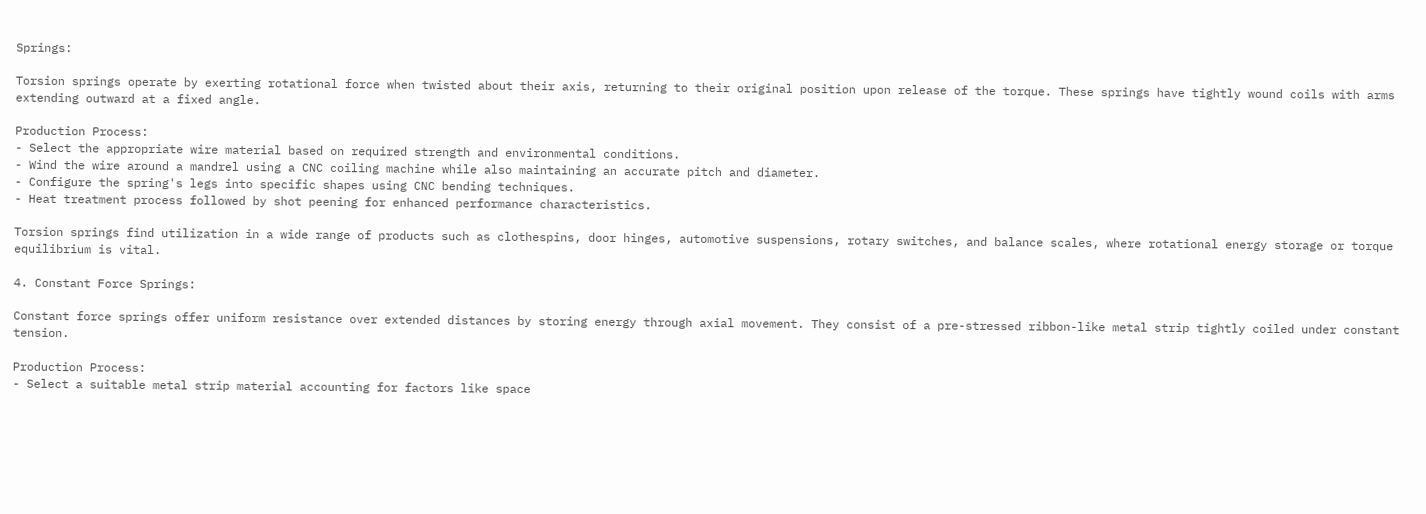Springs:

Torsion springs operate by exerting rotational force when twisted about their axis, returning to their original position upon release of the torque. These springs have tightly wound coils with arms extending outward at a fixed angle.

Production Process:
- Select the appropriate wire material based on required strength and environmental conditions.
- Wind the wire around a mandrel using a CNC coiling machine while also maintaining an accurate pitch and diameter.
- Configure the spring's legs into specific shapes using CNC bending techniques.
- Heat treatment process followed by shot peening for enhanced performance characteristics.

Torsion springs find utilization in a wide range of products such as clothespins, door hinges, automotive suspensions, rotary switches, and balance scales, where rotational energy storage or torque equilibrium is vital.

4. Constant Force Springs:

Constant force springs offer uniform resistance over extended distances by storing energy through axial movement. They consist of a pre-stressed ribbon-like metal strip tightly coiled under constant tension.

Production Process:
- Select a suitable metal strip material accounting for factors like space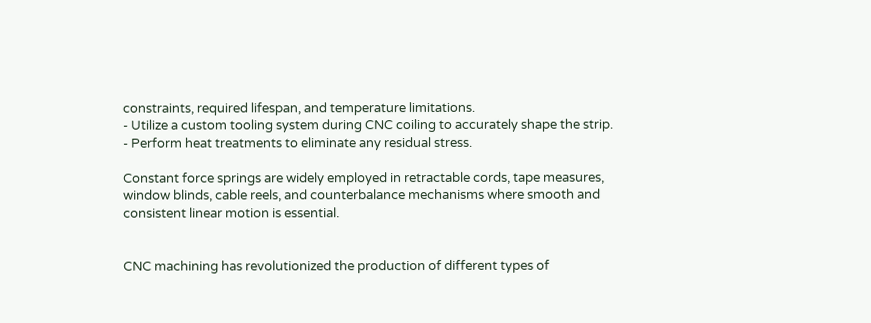constraints, required lifespan, and temperature limitations.
- Utilize a custom tooling system during CNC coiling to accurately shape the strip.
- Perform heat treatments to eliminate any residual stress.

Constant force springs are widely employed in retractable cords, tape measures, window blinds, cable reels, and counterbalance mechanisms where smooth and consistent linear motion is essential.


CNC machining has revolutionized the production of different types of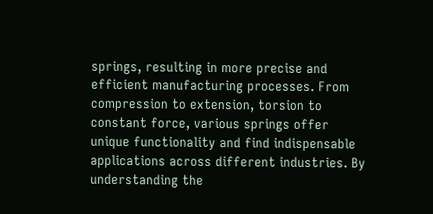springs, resulting in more precise and efficient manufacturing processes. From compression to extension, torsion to constant force, various springs offer unique functionality and find indispensable applications across different industries. By understanding the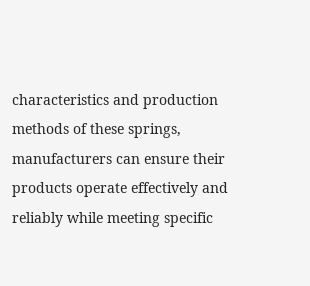characteristics and production methods of these springs, manufacturers can ensure their products operate effectively and reliably while meeting specific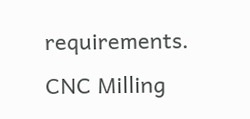requirements. CNC Milling